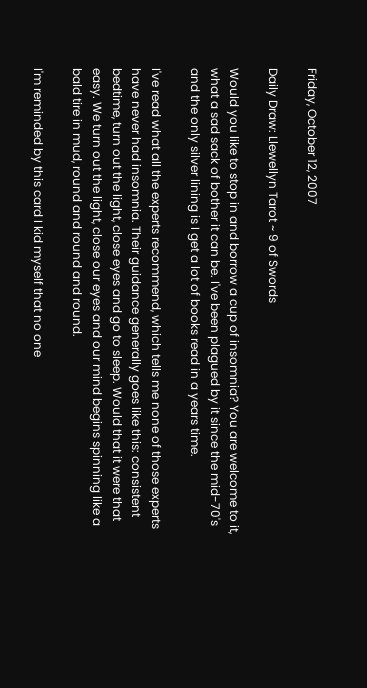Friday, October 12, 2007

Daily Draw: Llewellyn Tarot ~ 9 of Swords

Would you like to stop in and borrow a cup of insomnia? You are welcome to it, what a sad sack of bother it can be. I've been plagued by it since the mid-70's and the only silver lining is I get a lot of books read in a years time.

I've read what all the experts recommend, which tells me none of those experts have never had insomnia. Their guidance generally goes like this: consistent bedtime, turn out the light, close eyes and go to sleep. Would that it were that easy. We turn out the light, close our eyes and our mind begins spinning like a bald tire in mud, round and round and round.

I'm reminded by this card I kid myself that no one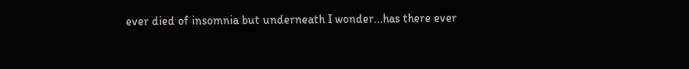ever died of insomnia but underneath I wonder...has there ever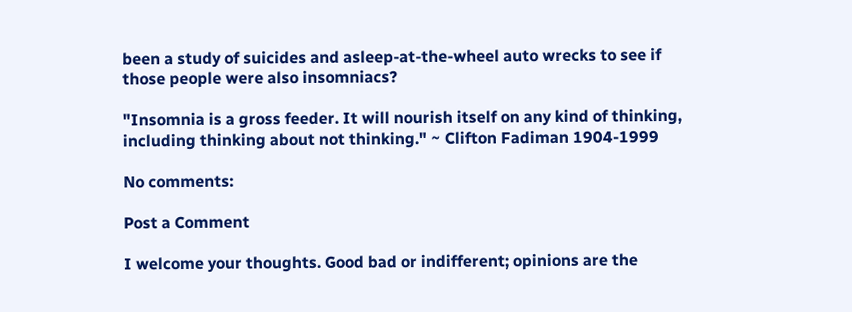been a study of suicides and asleep-at-the-wheel auto wrecks to see if those people were also insomniacs?

"Insomnia is a gross feeder. It will nourish itself on any kind of thinking, including thinking about not thinking." ~ Clifton Fadiman 1904-1999

No comments:

Post a Comment

I welcome your thoughts. Good bad or indifferent; opinions are the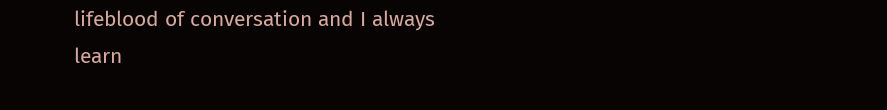lifeblood of conversation and I always learn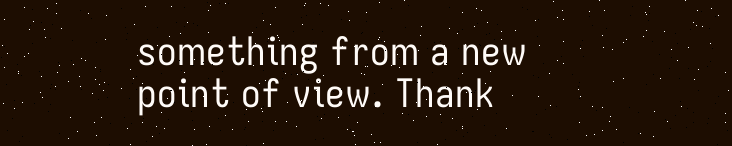something from a new point of view. Thank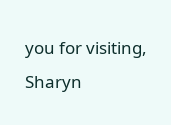you for visiting, Sharyn